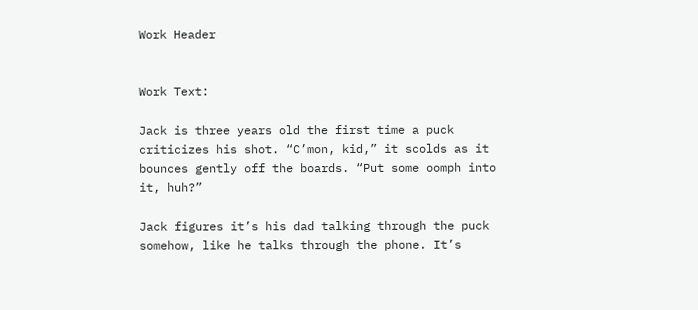Work Header


Work Text:

Jack is three years old the first time a puck criticizes his shot. “C’mon, kid,” it scolds as it bounces gently off the boards. “Put some oomph into it, huh?”

Jack figures it’s his dad talking through the puck somehow, like he talks through the phone. It’s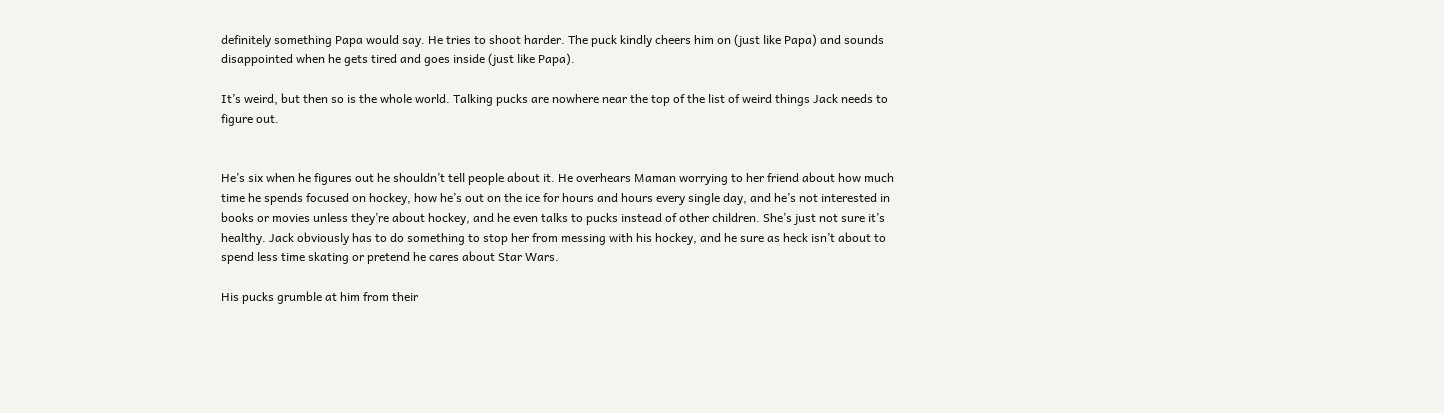definitely something Papa would say. He tries to shoot harder. The puck kindly cheers him on (just like Papa) and sounds disappointed when he gets tired and goes inside (just like Papa).

It’s weird, but then so is the whole world. Talking pucks are nowhere near the top of the list of weird things Jack needs to figure out.


He’s six when he figures out he shouldn’t tell people about it. He overhears Maman worrying to her friend about how much time he spends focused on hockey, how he’s out on the ice for hours and hours every single day, and he’s not interested in books or movies unless they’re about hockey, and he even talks to pucks instead of other children. She’s just not sure it’s healthy. Jack obviously has to do something to stop her from messing with his hockey, and he sure as heck isn’t about to spend less time skating or pretend he cares about Star Wars.

His pucks grumble at him from their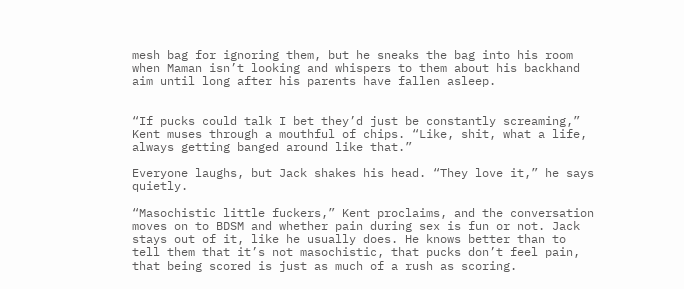mesh bag for ignoring them, but he sneaks the bag into his room when Maman isn’t looking and whispers to them about his backhand aim until long after his parents have fallen asleep.


“If pucks could talk I bet they’d just be constantly screaming,” Kent muses through a mouthful of chips. “Like, shit, what a life, always getting banged around like that.”

Everyone laughs, but Jack shakes his head. “They love it,” he says quietly.

“Masochistic little fuckers,” Kent proclaims, and the conversation moves on to BDSM and whether pain during sex is fun or not. Jack stays out of it, like he usually does. He knows better than to tell them that it’s not masochistic, that pucks don’t feel pain, that being scored is just as much of a rush as scoring.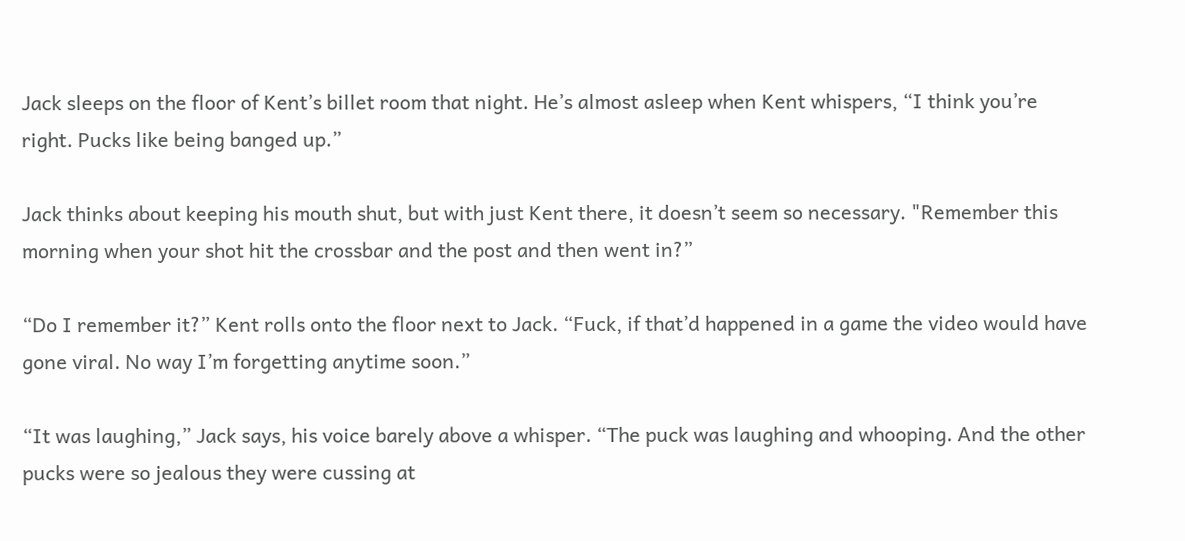Jack sleeps on the floor of Kent’s billet room that night. He’s almost asleep when Kent whispers, “I think you’re right. Pucks like being banged up.”

Jack thinks about keeping his mouth shut, but with just Kent there, it doesn’t seem so necessary. "Remember this morning when your shot hit the crossbar and the post and then went in?”

“Do I remember it?” Kent rolls onto the floor next to Jack. “Fuck, if that’d happened in a game the video would have gone viral. No way I’m forgetting anytime soon.”

“It was laughing,” Jack says, his voice barely above a whisper. “The puck was laughing and whooping. And the other pucks were so jealous they were cussing at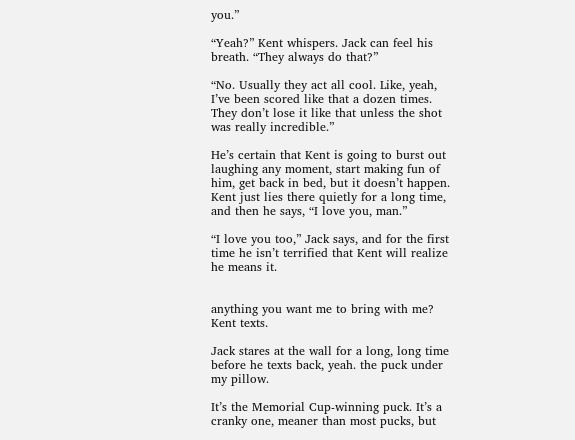you.”

“Yeah?” Kent whispers. Jack can feel his breath. “They always do that?”

“No. Usually they act all cool. Like, yeah, I’ve been scored like that a dozen times. They don’t lose it like that unless the shot was really incredible.”

He’s certain that Kent is going to burst out laughing any moment, start making fun of him, get back in bed, but it doesn’t happen. Kent just lies there quietly for a long time, and then he says, “I love you, man.”

“I love you too,” Jack says, and for the first time he isn’t terrified that Kent will realize he means it.


anything you want me to bring with me? Kent texts.

Jack stares at the wall for a long, long time before he texts back, yeah. the puck under my pillow.

It’s the Memorial Cup-winning puck. It’s a cranky one, meaner than most pucks, but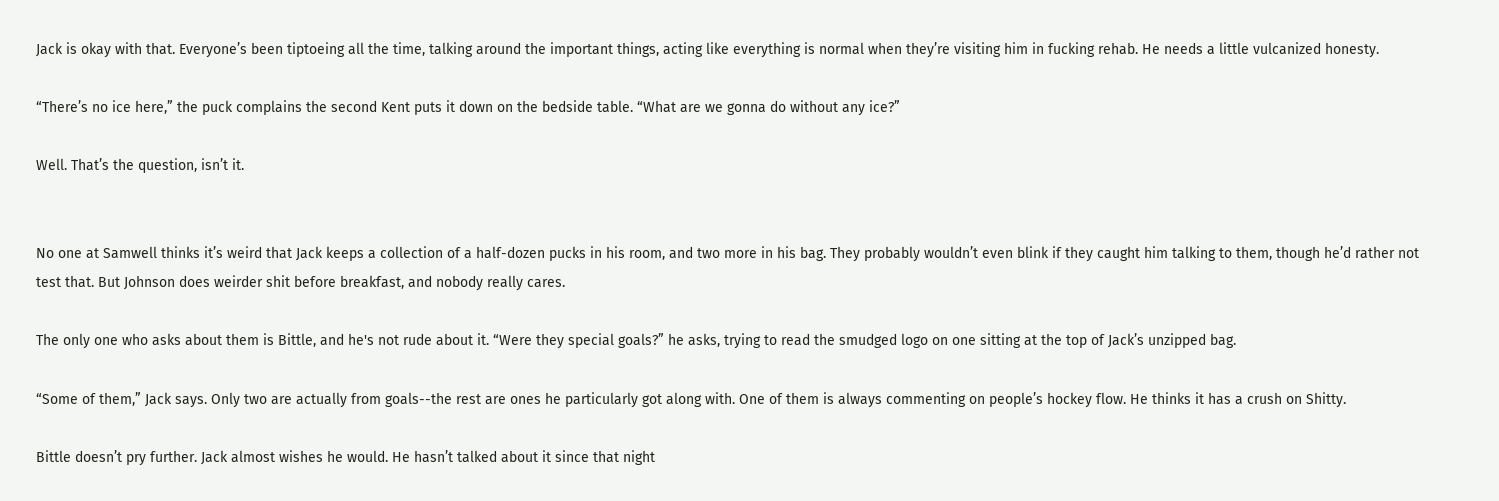Jack is okay with that. Everyone’s been tiptoeing all the time, talking around the important things, acting like everything is normal when they’re visiting him in fucking rehab. He needs a little vulcanized honesty.

“There’s no ice here,” the puck complains the second Kent puts it down on the bedside table. “What are we gonna do without any ice?”

Well. That’s the question, isn’t it.


No one at Samwell thinks it’s weird that Jack keeps a collection of a half-dozen pucks in his room, and two more in his bag. They probably wouldn’t even blink if they caught him talking to them, though he’d rather not test that. But Johnson does weirder shit before breakfast, and nobody really cares.

The only one who asks about them is Bittle, and he's not rude about it. “Were they special goals?” he asks, trying to read the smudged logo on one sitting at the top of Jack’s unzipped bag.

“Some of them,” Jack says. Only two are actually from goals--the rest are ones he particularly got along with. One of them is always commenting on people’s hockey flow. He thinks it has a crush on Shitty.

Bittle doesn’t pry further. Jack almost wishes he would. He hasn’t talked about it since that night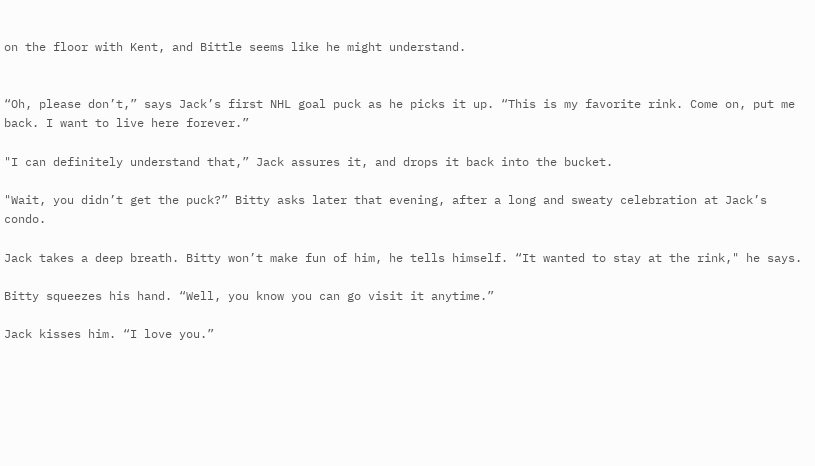on the floor with Kent, and Bittle seems like he might understand.


“Oh, please don’t,” says Jack’s first NHL goal puck as he picks it up. “This is my favorite rink. Come on, put me back. I want to live here forever.”

"I can definitely understand that,” Jack assures it, and drops it back into the bucket.

"Wait, you didn’t get the puck?” Bitty asks later that evening, after a long and sweaty celebration at Jack’s condo.

Jack takes a deep breath. Bitty won’t make fun of him, he tells himself. “It wanted to stay at the rink," he says.

Bitty squeezes his hand. “Well, you know you can go visit it anytime.”

Jack kisses him. “I love you.”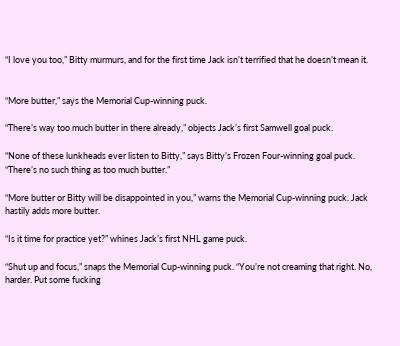“I love you too,” Bitty murmurs, and for the first time Jack isn’t terrified that he doesn’t mean it.


“More butter,” says the Memorial Cup-winning puck.

“There’s way too much butter in there already,” objects Jack’s first Samwell goal puck.

“None of these lunkheads ever listen to Bitty,” says Bitty’s Frozen Four-winning goal puck. “There’s no such thing as too much butter.”

“More butter or Bitty will be disappointed in you,” warns the Memorial Cup-winning puck. Jack hastily adds more butter.

“Is it time for practice yet?” whines Jack’s first NHL game puck.

“Shut up and focus,” snaps the Memorial Cup-winning puck. “You’re not creaming that right. No, harder. Put some fucking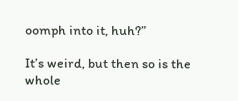oomph into it, huh?”

It’s weird, but then so is the whole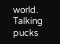world. Talking pucks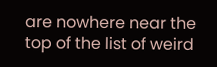are nowhere near the top of the list of weird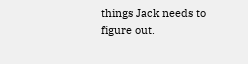things Jack needs to figure out.